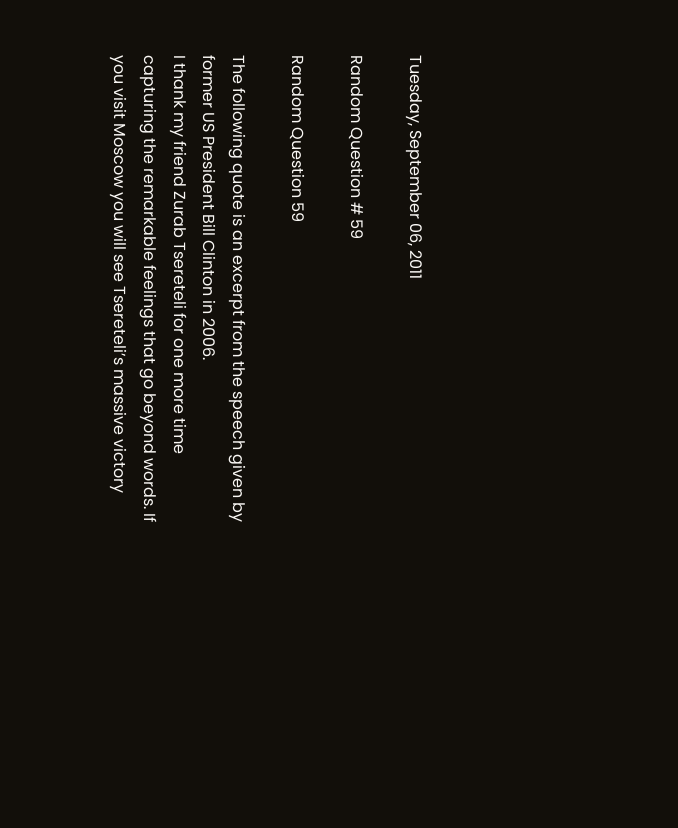Tuesday, September 06, 2011

Random Question # 59

Random Question 59

The following quote is an excerpt from the speech given by former US President Bill Clinton in 2006.
I thank my friend Zurab Tsereteli for one more time capturing the remarkable feelings that go beyond words. If you visit Moscow you will see Tsereteli’s massive victory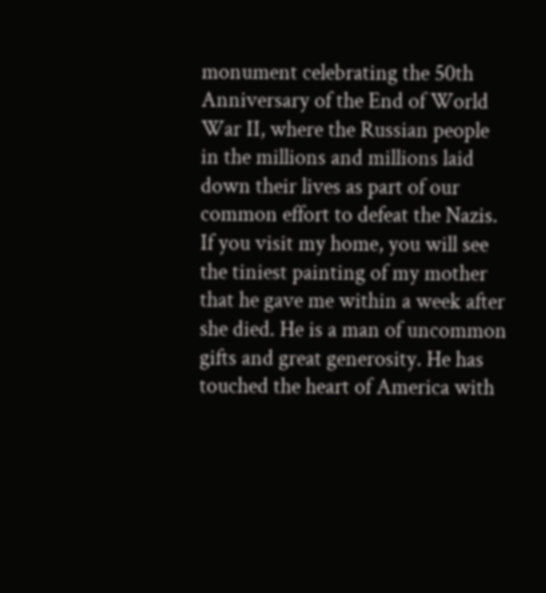monument celebrating the 50th Anniversary of the End of World War II, where the Russian people in the millions and millions laid down their lives as part of our common effort to defeat the Nazis. If you visit my home, you will see the tiniest painting of my mother that he gave me within a week after she died. He is a man of uncommon gifts and great generosity. He has touched the heart of America with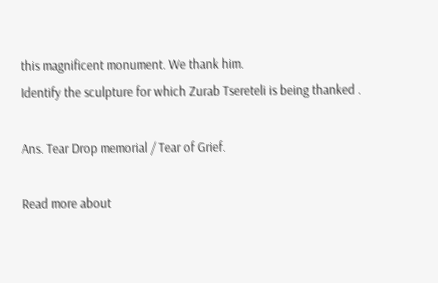this magnificent monument. We thank him.
Identify the sculpture for which Zurab Tsereteli is being thanked .

Ans. Tear Drop memorial / Tear of Grief.

Read more about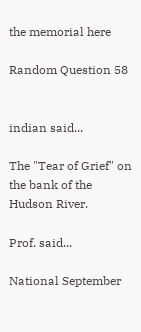the memorial here

Random Question 58


indian said...

The "Tear of Grief" on the bank of the Hudson River.

Prof. said...

National September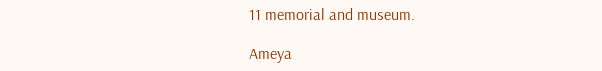11 memorial and museum.

Ameya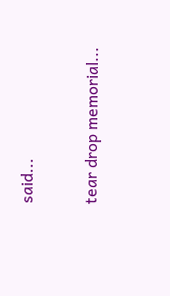said...

tear drop memorial...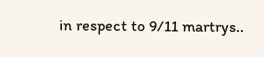in respect to 9/11 martrys..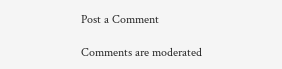Post a Comment

Comments are moderated